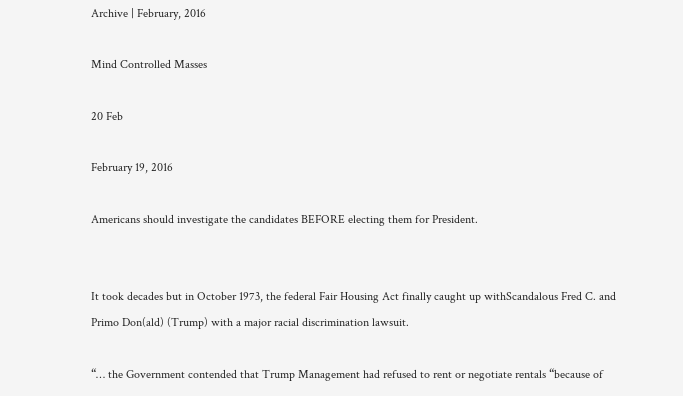Archive | February, 2016

Mind Controlled Masses

20 Feb

February 19, 2016

Americans should investigate the candidates BEFORE electing them for President.


It took decades but in October 1973, the federal Fair Housing Act finally caught up withScandalous Fred C. and Primo Don(ald) (Trump) with a major racial discrimination lawsuit.

“… the Government contended that Trump Management had refused to rent or negotiate rentals “because of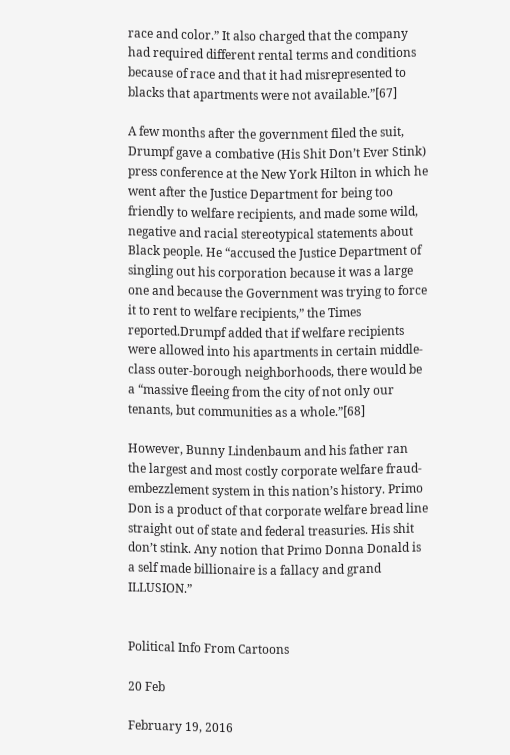race and color.” It also charged that the company had required different rental terms and conditions because of race and that it had misrepresented to blacks that apartments were not available.”[67]

A few months after the government filed the suit, Drumpf gave a combative (His Shit Don’t Ever Stink) press conference at the New York Hilton in which he went after the Justice Department for being too friendly to welfare recipients, and made some wild, negative and racial stereotypical statements about Black people. He “accused the Justice Department of singling out his corporation because it was a large one and because the Government was trying to force it to rent to welfare recipients,” the Times reported.Drumpf added that if welfare recipients were allowed into his apartments in certain middle-class outer-borough neighborhoods, there would be a “massive fleeing from the city of not only our tenants, but communities as a whole.”[68]

However, Bunny Lindenbaum and his father ran the largest and most costly corporate welfare fraud-embezzlement system in this nation’s history. Primo Don is a product of that corporate welfare bread line straight out of state and federal treasuries. His shit don’t stink. Any notion that Primo Donna Donald is a self made billionaire is a fallacy and grand ILLUSION.”


Political Info From Cartoons

20 Feb

February 19, 2016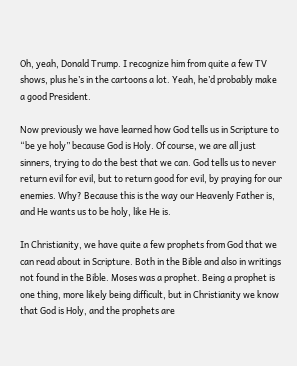Oh, yeah, Donald Trump. I recognize him from quite a few TV shows, plus he’s in the cartoons a lot. Yeah, he’d probably make a good President.

Now previously we have learned how God tells us in Scripture to “be ye holy” because God is Holy. Of course, we are all just sinners, trying to do the best that we can. God tells us to never return evil for evil, but to return good for evil, by praying for our enemies. Why? Because this is the way our Heavenly Father is, and He wants us to be holy, like He is.

In Christianity, we have quite a few prophets from God that we can read about in Scripture. Both in the Bible and also in writings not found in the Bible. Moses was a prophet. Being a prophet is one thing, more likely being difficult, but in Christianity we know that God is Holy, and the prophets are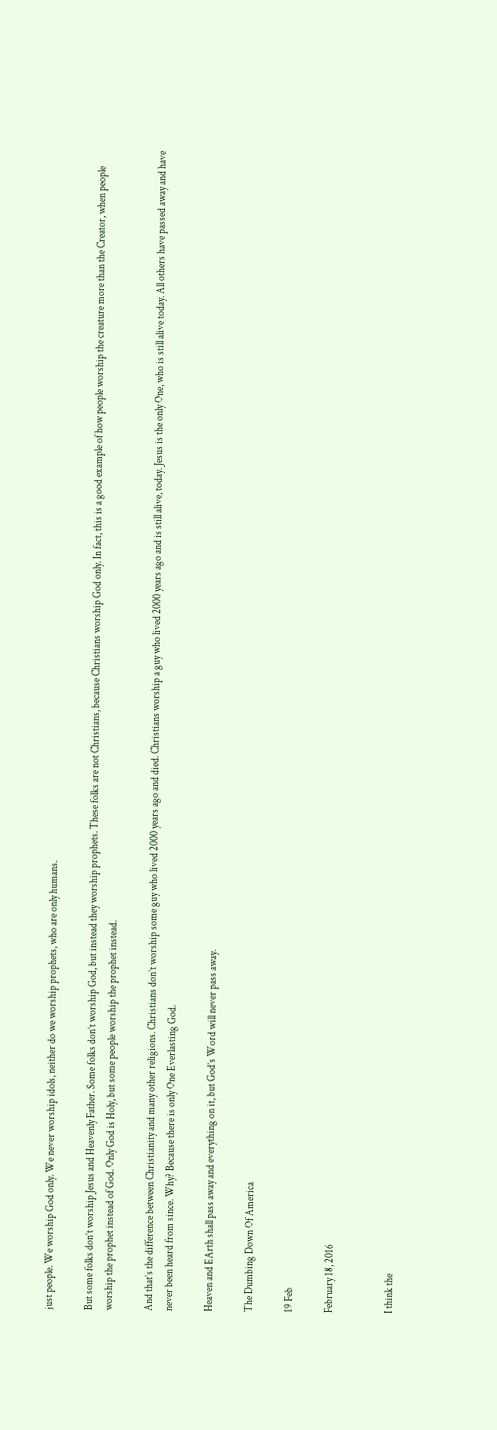just people. We worship God only. We never worship idols, neither do we worship prophets, who are only humans.

But some folks don’t worship Jesus and Heavenly Father. Some folks don’t worship God, but instead they worship prophets. These folks are not Christians, because Christians worship God only. In fact, this is a good example of how people worship the creature more than the Creator, when people worship the prophet instead of God. Only God is Holy, but some people worship the prophet instead.

And that’s the difference between Christianity and many other religions. Christians don’t worship some guy who lived 2000 years ago and died. Christians worship a guy who lived 2000 years ago and is still alive, today. Jesus is the only One, who is still alive today. All others have passed away and have never been heard from since. Why? Because there is only One Everlasting God.

Heaven and EArth shall pass away and everything on it, but God’s Word will never pass away.

The Dumbing Down Of America

19 Feb

February 18, 2016


I think the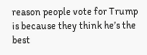reason people vote for Trump is because they think he’s the best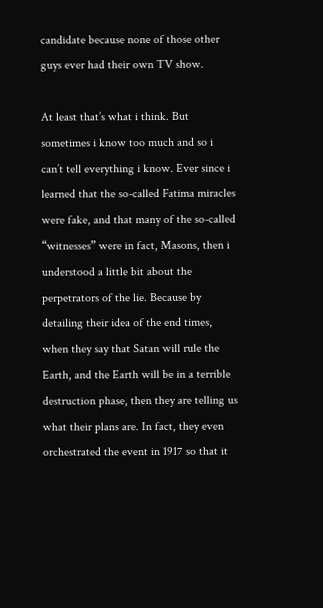candidate because none of those other guys ever had their own TV show.

At least that’s what i think. But sometimes i know too much and so i can’t tell everything i know. Ever since i learned that the so-called Fatima miracles were fake, and that many of the so-called “witnesses” were in fact, Masons, then i understood a little bit about the perpetrators of the lie. Because by detailing their idea of the end times, when they say that Satan will rule the Earth, and the Earth will be in a terrible destruction phase, then they are telling us what their plans are. In fact, they even orchestrated the event in 1917 so that it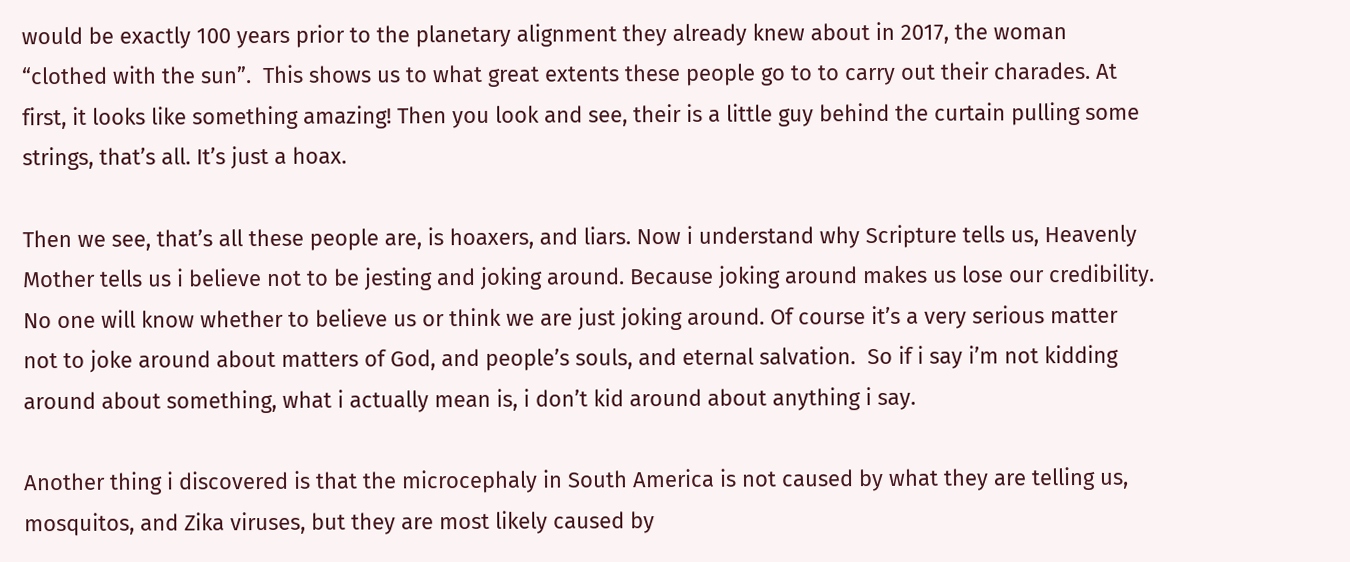would be exactly 100 years prior to the planetary alignment they already knew about in 2017, the woman “clothed with the sun”.  This shows us to what great extents these people go to to carry out their charades. At first, it looks like something amazing! Then you look and see, their is a little guy behind the curtain pulling some strings, that’s all. It’s just a hoax.

Then we see, that’s all these people are, is hoaxers, and liars. Now i understand why Scripture tells us, Heavenly Mother tells us i believe not to be jesting and joking around. Because joking around makes us lose our credibility. No one will know whether to believe us or think we are just joking around. Of course it’s a very serious matter not to joke around about matters of God, and people’s souls, and eternal salvation.  So if i say i’m not kidding around about something, what i actually mean is, i don’t kid around about anything i say.

Another thing i discovered is that the microcephaly in South America is not caused by what they are telling us, mosquitos, and Zika viruses, but they are most likely caused by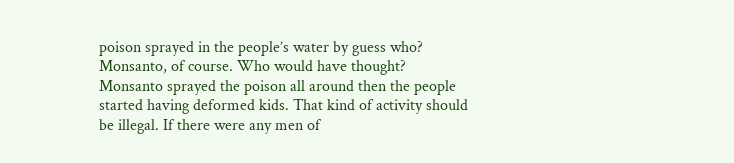poison sprayed in the people’s water by guess who? Monsanto, of course. Who would have thought? Monsanto sprayed the poison all around then the people started having deformed kids. That kind of activity should be illegal. If there were any men of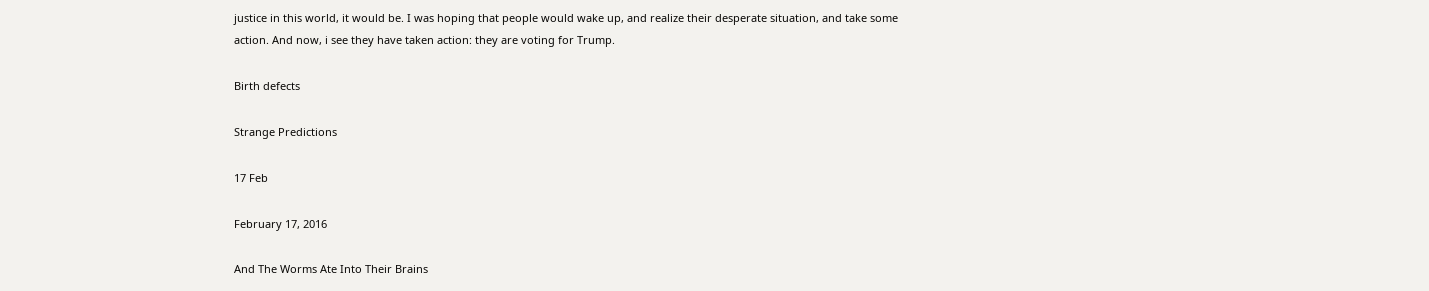justice in this world, it would be. I was hoping that people would wake up, and realize their desperate situation, and take some action. And now, i see they have taken action: they are voting for Trump.

Birth defects

Strange Predictions

17 Feb

February 17, 2016

And The Worms Ate Into Their Brains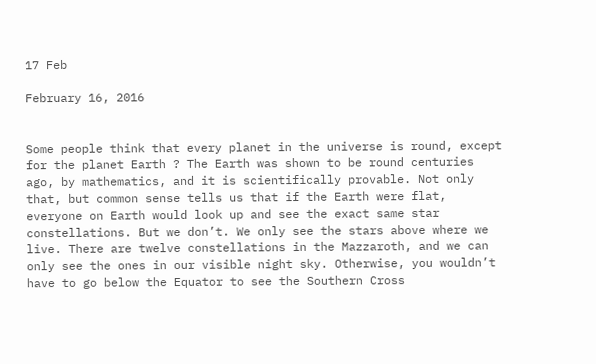17 Feb

February 16, 2016


Some people think that every planet in the universe is round, except for the planet Earth ? The Earth was shown to be round centuries ago, by mathematics, and it is scientifically provable. Not only that, but common sense tells us that if the Earth were flat, everyone on Earth would look up and see the exact same star constellations. But we don’t. We only see the stars above where we live. There are twelve constellations in the Mazzaroth, and we can only see the ones in our visible night sky. Otherwise, you wouldn’t have to go below the Equator to see the Southern Cross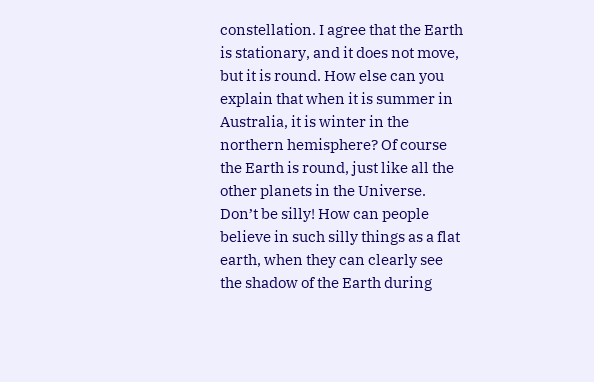constellation. I agree that the Earth is stationary, and it does not move, but it is round. How else can you explain that when it is summer in Australia, it is winter in the northern hemisphere? Of course the Earth is round, just like all the other planets in the Universe. Don’t be silly! How can people believe in such silly things as a flat earth, when they can clearly see the shadow of the Earth during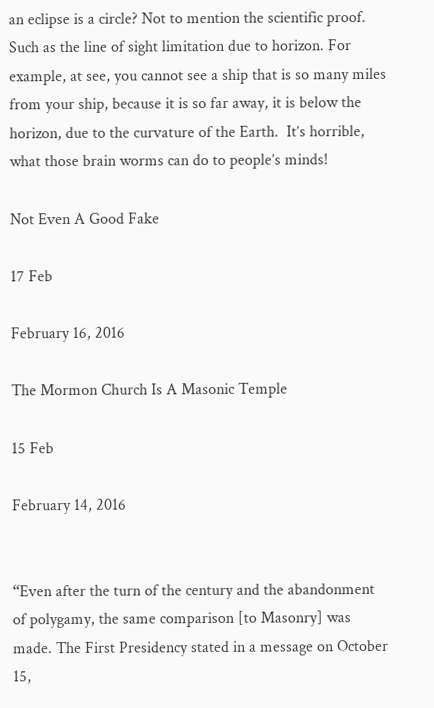an eclipse is a circle? Not to mention the scientific proof. Such as the line of sight limitation due to horizon. For example, at see, you cannot see a ship that is so many miles from your ship, because it is so far away, it is below the horizon, due to the curvature of the Earth.  It’s horrible, what those brain worms can do to people’s minds!

Not Even A Good Fake

17 Feb

February 16, 2016

The Mormon Church Is A Masonic Temple

15 Feb

February 14, 2016


“Even after the turn of the century and the abandonment of polygamy, the same comparison [to Masonry] was made. The First Presidency stated in a message on October 15,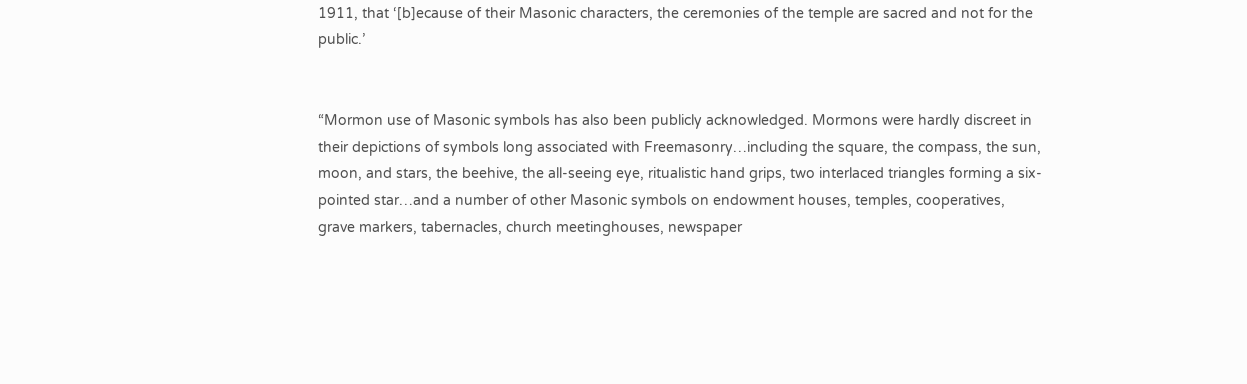1911, that ‘[b]ecause of their Masonic characters, the ceremonies of the temple are sacred and not for the public.’


“Mormon use of Masonic symbols has also been publicly acknowledged. Mormons were hardly discreet in their depictions of symbols long associated with Freemasonry…including the square, the compass, the sun, moon, and stars, the beehive, the all-seeing eye, ritualistic hand grips, two interlaced triangles forming a six-pointed star…and a number of other Masonic symbols on endowment houses, temples, cooperatives, grave markers, tabernacles, church meetinghouses, newspaper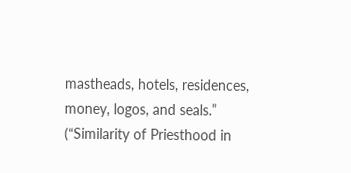mastheads, hotels, residences, money, logos, and seals.” (“Similarity of Priesthood in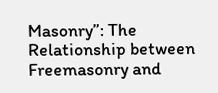Masonry”: The Relationship between Freemasonry and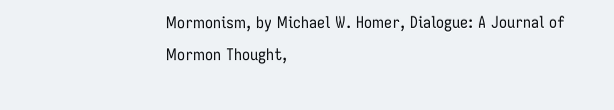Mormonism, by Michael W. Homer, Dialogue: A Journal of Mormon Thought,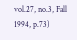vol.27, no.3, Fall 1994, p.73)